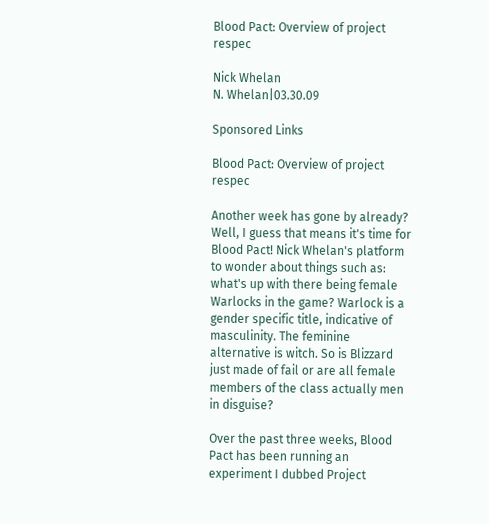Blood Pact: Overview of project respec

Nick Whelan
N. Whelan|03.30.09

Sponsored Links

Blood Pact: Overview of project respec

Another week has gone by already? Well, I guess that means it's time for Blood Pact! Nick Whelan's platform to wonder about things such as: what's up with there being female Warlocks in the game? Warlock is a gender specific title, indicative of masculinity. The feminine alternative is witch. So is Blizzard just made of fail or are all female members of the class actually men in disguise?

Over the past three weeks, Blood Pact has been running an experiment I dubbed Project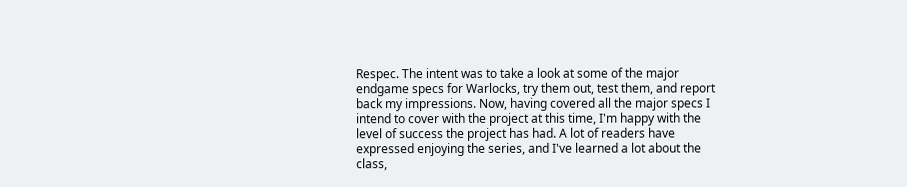Respec. The intent was to take a look at some of the major endgame specs for Warlocks, try them out, test them, and report back my impressions. Now, having covered all the major specs I intend to cover with the project at this time, I'm happy with the level of success the project has had. A lot of readers have expressed enjoying the series, and I've learned a lot about the class,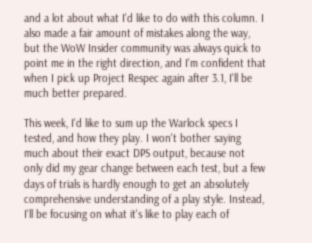and a lot about what I'd like to do with this column. I also made a fair amount of mistakes along the way, but the WoW Insider community was always quick to point me in the right direction, and I'm confident that when I pick up Project Respec again after 3.1, I'll be much better prepared.

This week, I'd like to sum up the Warlock specs I tested, and how they play. I won't bother saying much about their exact DPS output, because not only did my gear change between each test, but a few days of trials is hardly enough to get an absolutely comprehensive understanding of a play style. Instead, I'll be focusing on what it's like to play each of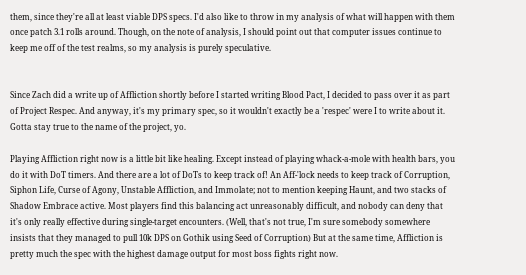them, since they're all at least viable DPS specs. I'd also like to throw in my analysis of what will happen with them once patch 3.1 rolls around. Though, on the note of analysis, I should point out that computer issues continue to keep me off of the test realms, so my analysis is purely speculative.


Since Zach did a write up of Affliction shortly before I started writing Blood Pact, I decided to pass over it as part of Project Respec. And anyway, it's my primary spec, so it wouldn't exactly be a 'respec' were I to write about it. Gotta stay true to the name of the project, yo.

Playing Affliction right now is a little bit like healing. Except instead of playing whack-a-mole with health bars, you do it with DoT timers. And there are a lot of DoTs to keep track of! An Aff-'lock needs to keep track of Corruption, Siphon Life, Curse of Agony, Unstable Affliction, and Immolate; not to mention keeping Haunt, and two stacks of Shadow Embrace active. Most players find this balancing act unreasonably difficult, and nobody can deny that it's only really effective during single-target encounters. (Well, that's not true, I'm sure somebody somewhere insists that they managed to pull 10k DPS on Gothik using Seed of Corruption) But at the same time, Affliction is pretty much the spec with the highest damage output for most boss fights right now.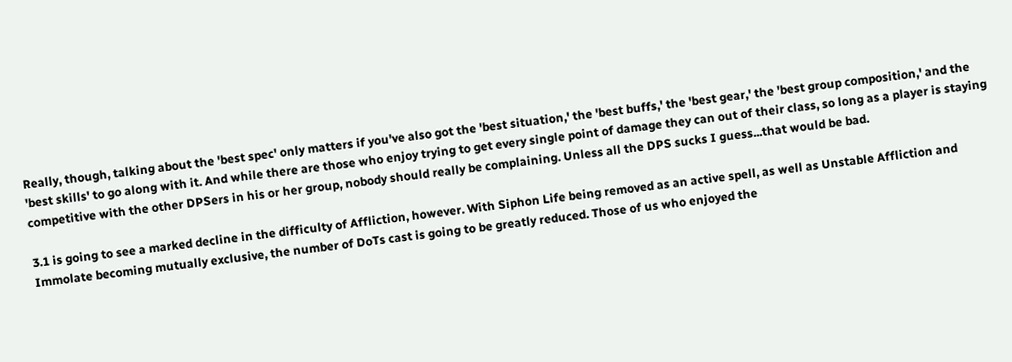Really, though, talking about the 'best spec' only matters if you've also got the 'best situation,' the 'best buffs,' the 'best gear,' the 'best group composition,' and the 'best skills' to go along with it. And while there are those who enjoy trying to get every single point of damage they can out of their class, so long as a player is staying competitive with the other DPSers in his or her group, nobody should really be complaining. Unless all the DPS sucks I guess...that would be bad.

3.1 is going to see a marked decline in the difficulty of Affliction, however. With Siphon Life being removed as an active spell, as well as Unstable Affliction and Immolate becoming mutually exclusive, the number of DoTs cast is going to be greatly reduced. Those of us who enjoyed the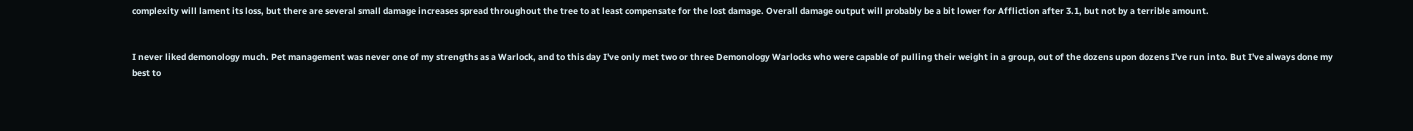complexity will lament its loss, but there are several small damage increases spread throughout the tree to at least compensate for the lost damage. Overall damage output will probably be a bit lower for Affliction after 3.1, but not by a terrible amount.


I never liked demonology much. Pet management was never one of my strengths as a Warlock, and to this day I've only met two or three Demonology Warlocks who were capable of pulling their weight in a group, out of the dozens upon dozens I've run into. But I've always done my best to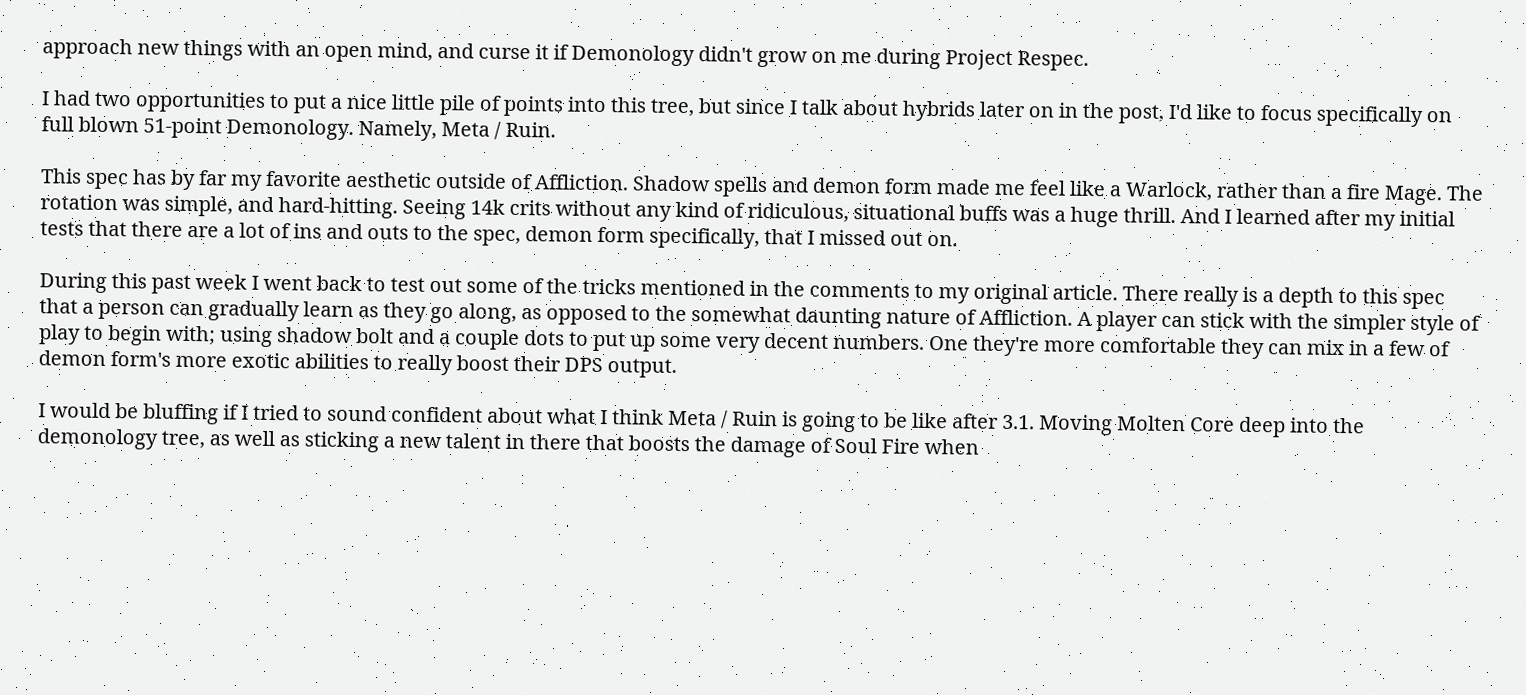approach new things with an open mind, and curse it if Demonology didn't grow on me during Project Respec.

I had two opportunities to put a nice little pile of points into this tree, but since I talk about hybrids later on in the post, I'd like to focus specifically on full blown 51-point Demonology. Namely, Meta / Ruin.

This spec has by far my favorite aesthetic outside of Affliction. Shadow spells and demon form made me feel like a Warlock, rather than a fire Mage. The rotation was simple, and hard-hitting. Seeing 14k crits without any kind of ridiculous, situational buffs was a huge thrill. And I learned after my initial tests that there are a lot of ins and outs to the spec, demon form specifically, that I missed out on.

During this past week I went back to test out some of the tricks mentioned in the comments to my original article. There really is a depth to this spec that a person can gradually learn as they go along, as opposed to the somewhat daunting nature of Affliction. A player can stick with the simpler style of play to begin with; using shadow bolt and a couple dots to put up some very decent numbers. One they're more comfortable they can mix in a few of demon form's more exotic abilities to really boost their DPS output.

I would be bluffing if I tried to sound confident about what I think Meta / Ruin is going to be like after 3.1. Moving Molten Core deep into the demonology tree, as well as sticking a new talent in there that boosts the damage of Soul Fire when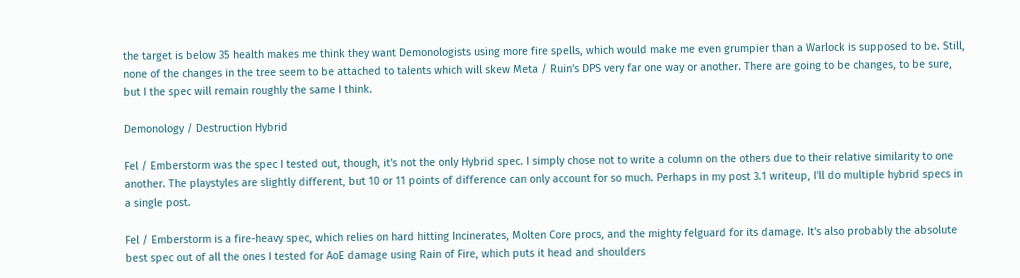the target is below 35 health makes me think they want Demonologists using more fire spells, which would make me even grumpier than a Warlock is supposed to be. Still, none of the changes in the tree seem to be attached to talents which will skew Meta / Ruin's DPS very far one way or another. There are going to be changes, to be sure, but I the spec will remain roughly the same I think.

Demonology / Destruction Hybrid

Fel / Emberstorm was the spec I tested out, though, it's not the only Hybrid spec. I simply chose not to write a column on the others due to their relative similarity to one another. The playstyles are slightly different, but 10 or 11 points of difference can only account for so much. Perhaps in my post 3.1 writeup, I'll do multiple hybrid specs in a single post.

Fel / Emberstorm is a fire-heavy spec, which relies on hard hitting Incinerates, Molten Core procs, and the mighty felguard for its damage. It's also probably the absolute best spec out of all the ones I tested for AoE damage using Rain of Fire, which puts it head and shoulders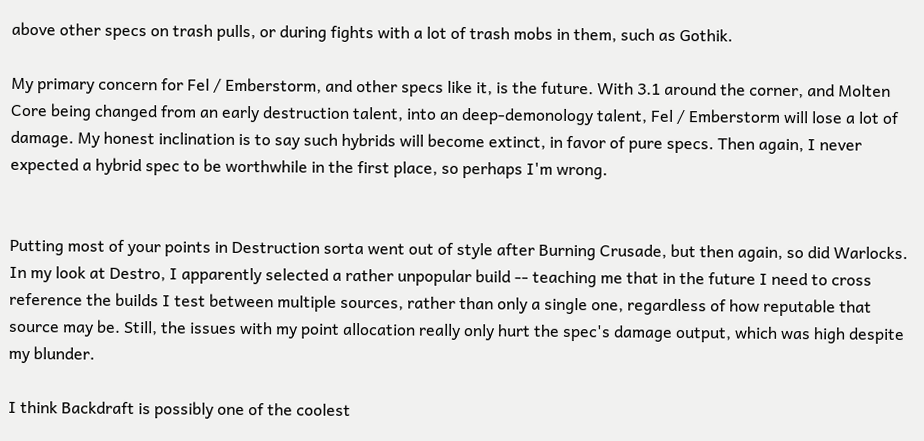above other specs on trash pulls, or during fights with a lot of trash mobs in them, such as Gothik.

My primary concern for Fel / Emberstorm, and other specs like it, is the future. With 3.1 around the corner, and Molten Core being changed from an early destruction talent, into an deep-demonology talent, Fel / Emberstorm will lose a lot of damage. My honest inclination is to say such hybrids will become extinct, in favor of pure specs. Then again, I never expected a hybrid spec to be worthwhile in the first place, so perhaps I'm wrong.


Putting most of your points in Destruction sorta went out of style after Burning Crusade, but then again, so did Warlocks. In my look at Destro, I apparently selected a rather unpopular build -- teaching me that in the future I need to cross reference the builds I test between multiple sources, rather than only a single one, regardless of how reputable that source may be. Still, the issues with my point allocation really only hurt the spec's damage output, which was high despite my blunder.

I think Backdraft is possibly one of the coolest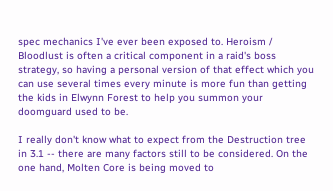spec mechanics I've ever been exposed to. Heroism / Bloodlust is often a critical component in a raid's boss strategy, so having a personal version of that effect which you can use several times every minute is more fun than getting the kids in Elwynn Forest to help you summon your doomguard used to be.

I really don't know what to expect from the Destruction tree in 3.1 -- there are many factors still to be considered. On the one hand, Molten Core is being moved to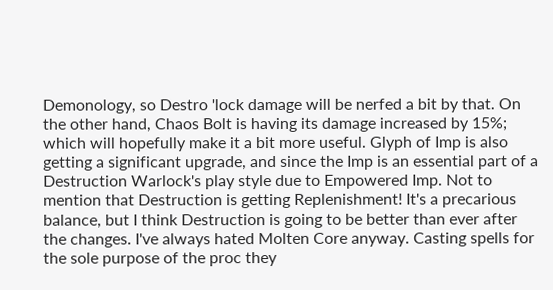Demonology, so Destro 'lock damage will be nerfed a bit by that. On the other hand, Chaos Bolt is having its damage increased by 15%; which will hopefully make it a bit more useful. Glyph of Imp is also getting a significant upgrade, and since the Imp is an essential part of a Destruction Warlock's play style due to Empowered Imp. Not to mention that Destruction is getting Replenishment! It's a precarious balance, but I think Destruction is going to be better than ever after the changes. I've always hated Molten Core anyway. Casting spells for the sole purpose of the proc they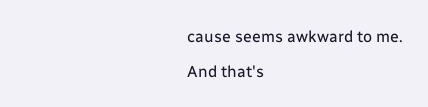cause seems awkward to me.

And that's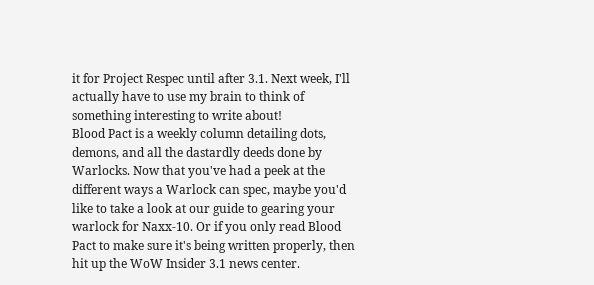it for Project Respec until after 3.1. Next week, I'll actually have to use my brain to think of something interesting to write about!
Blood Pact is a weekly column detailing dots, demons, and all the dastardly deeds done by Warlocks. Now that you've had a peek at the different ways a Warlock can spec, maybe you'd like to take a look at our guide to gearing your warlock for Naxx-10. Or if you only read Blood Pact to make sure it's being written properly, then hit up the WoW Insider 3.1 news center.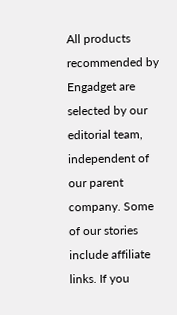All products recommended by Engadget are selected by our editorial team, independent of our parent company. Some of our stories include affiliate links. If you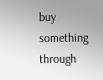buy something through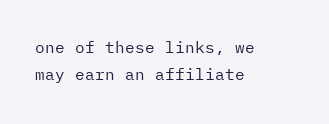one of these links, we may earn an affiliate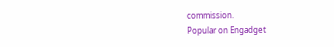commission.
Popular on Engadget